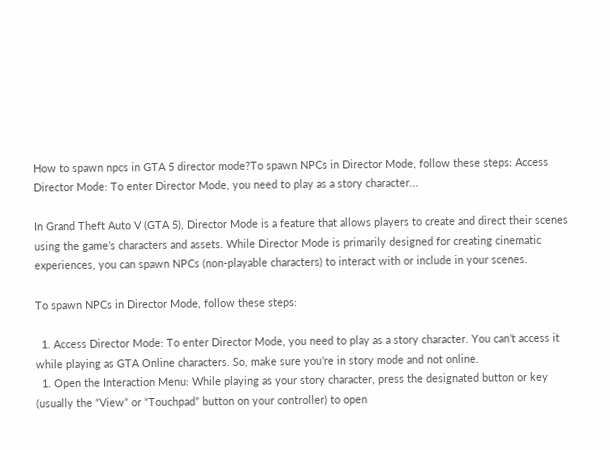How to spawn npcs in GTA 5 director mode?To spawn NPCs in Director Mode, follow these steps: Access Director Mode: To enter Director Mode, you need to play as a story character...

In Grand Theft Auto V (GTA 5), Director Mode is a feature that allows players to create and direct their scenes using the game’s characters and assets. While Director Mode is primarily designed for creating cinematic experiences, you can spawn NPCs (non-playable characters) to interact with or include in your scenes.

To spawn NPCs in Director Mode, follow these steps:

  1. Access Director Mode: To enter Director Mode, you need to play as a story character. You can’t access it while playing as GTA Online characters. So, make sure you’re in story mode and not online.
  1. Open the Interaction Menu: While playing as your story character, press the designated button or key (usually the “View” or “Touchpad” button on your controller) to open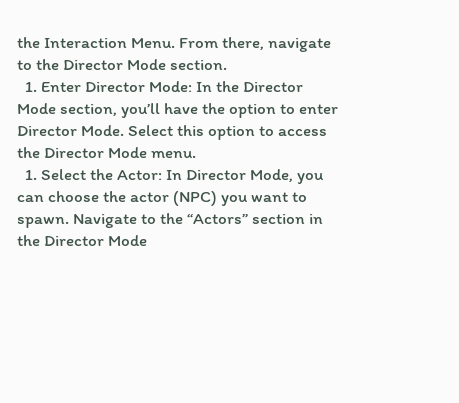the Interaction Menu. From there, navigate to the Director Mode section.
  1. Enter Director Mode: In the Director Mode section, you’ll have the option to enter Director Mode. Select this option to access the Director Mode menu.
  1. Select the Actor: In Director Mode, you can choose the actor (NPC) you want to spawn. Navigate to the “Actors” section in the Director Mode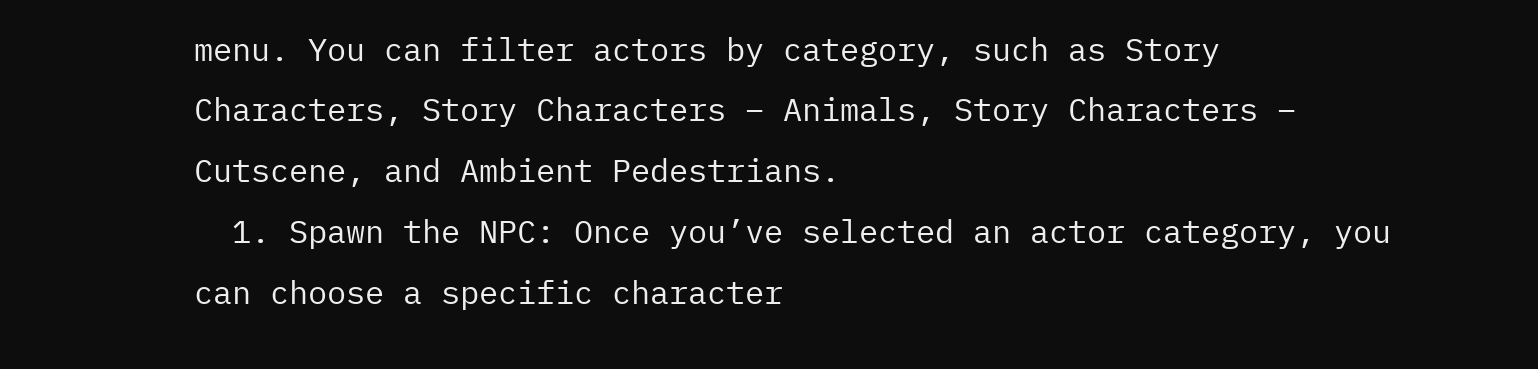menu. You can filter actors by category, such as Story Characters, Story Characters – Animals, Story Characters – Cutscene, and Ambient Pedestrians.
  1. Spawn the NPC: Once you’ve selected an actor category, you can choose a specific character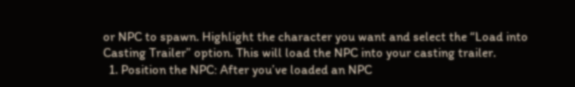or NPC to spawn. Highlight the character you want and select the “Load into Casting Trailer” option. This will load the NPC into your casting trailer.
  1. Position the NPC: After you’ve loaded an NPC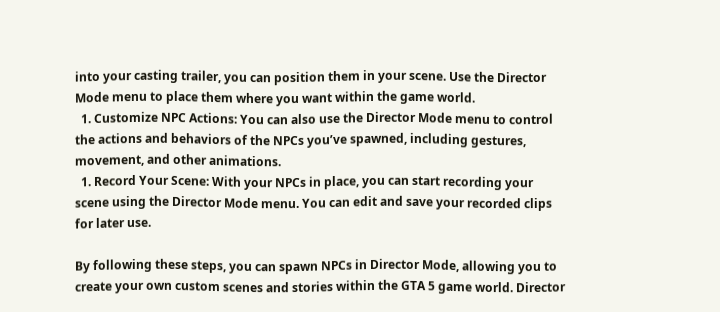into your casting trailer, you can position them in your scene. Use the Director Mode menu to place them where you want within the game world.
  1. Customize NPC Actions: You can also use the Director Mode menu to control the actions and behaviors of the NPCs you’ve spawned, including gestures, movement, and other animations.
  1. Record Your Scene: With your NPCs in place, you can start recording your scene using the Director Mode menu. You can edit and save your recorded clips for later use.

By following these steps, you can spawn NPCs in Director Mode, allowing you to create your own custom scenes and stories within the GTA 5 game world. Director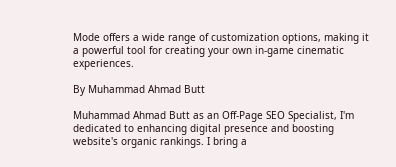Mode offers a wide range of customization options, making it a powerful tool for creating your own in-game cinematic experiences.

By Muhammad Ahmad Butt

Muhammad Ahmad Butt as an Off-Page SEO Specialist, I'm dedicated to enhancing digital presence and boosting website's organic rankings. I bring a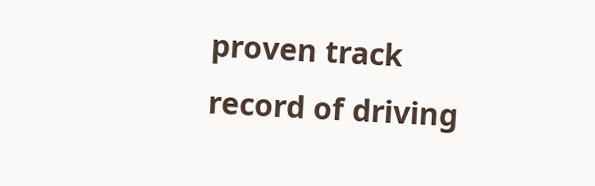proven track record of driving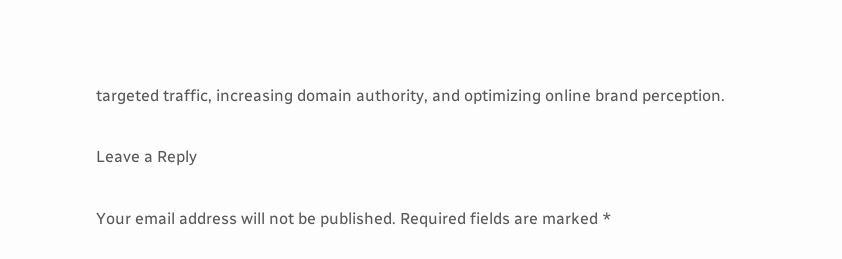targeted traffic, increasing domain authority, and optimizing online brand perception.

Leave a Reply

Your email address will not be published. Required fields are marked *